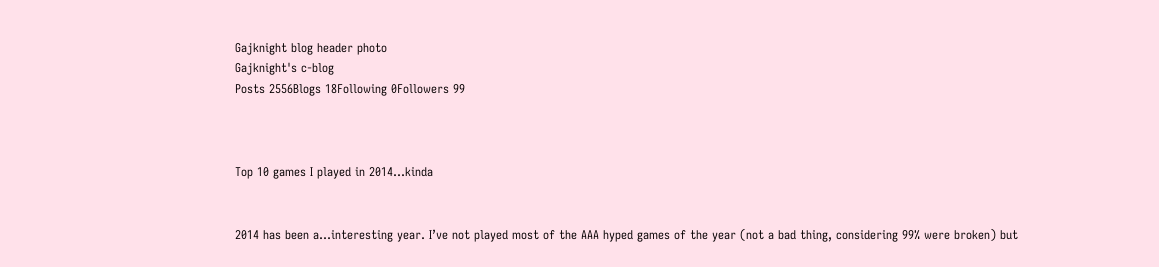Gajknight blog header photo
Gajknight's c-blog
Posts 2556Blogs 18Following 0Followers 99



Top 10 games I played in 2014...kinda


2014 has been a…interesting year. I’ve not played most of the AAA hyped games of the year (not a bad thing, considering 99% were broken) but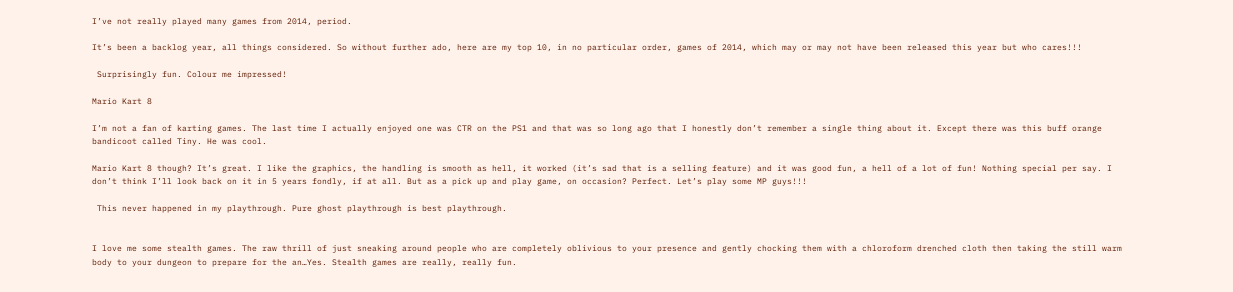I’ve not really played many games from 2014, period.

It’s been a backlog year, all things considered. So without further ado, here are my top 10, in no particular order, games of 2014, which may or may not have been released this year but who cares!!!

 Surprisingly fun. Colour me impressed!

Mario Kart 8

I’m not a fan of karting games. The last time I actually enjoyed one was CTR on the PS1 and that was so long ago that I honestly don’t remember a single thing about it. Except there was this buff orange bandicoot called Tiny. He was cool.

Mario Kart 8 though? It’s great. I like the graphics, the handling is smooth as hell, it worked (it’s sad that is a selling feature) and it was good fun, a hell of a lot of fun! Nothing special per say. I don’t think I’ll look back on it in 5 years fondly, if at all. But as a pick up and play game, on occasion? Perfect. Let’s play some MP guys!!!

 This never happened in my playthrough. Pure ghost playthrough is best playthrough.


I love me some stealth games. The raw thrill of just sneaking around people who are completely oblivious to your presence and gently chocking them with a chloroform drenched cloth then taking the still warm body to your dungeon to prepare for the an…Yes. Stealth games are really, really fun.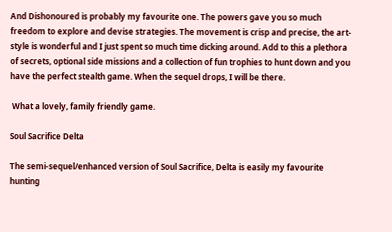And Dishonoured is probably my favourite one. The powers gave you so much freedom to explore and devise strategies. The movement is crisp and precise, the art-style is wonderful and I just spent so much time dicking around. Add to this a plethora of secrets, optional side missions and a collection of fun trophies to hunt down and you have the perfect stealth game. When the sequel drops, I will be there.

 What a lovely, family friendly game.

Soul Sacrifice Delta

The semi-sequel/enhanced version of Soul Sacrifice, Delta is easily my favourite hunting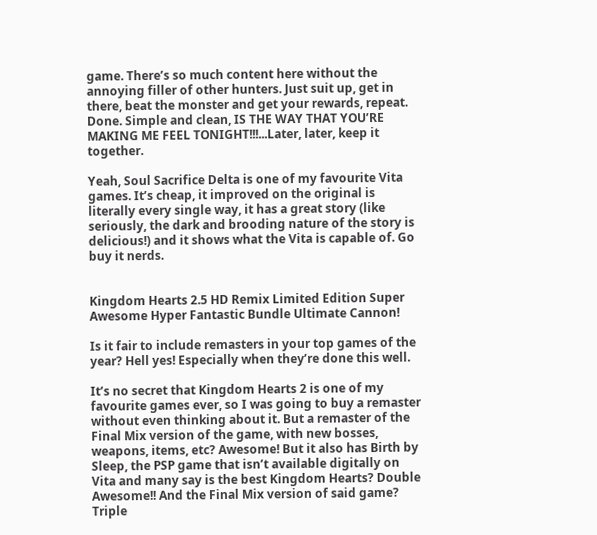game. There’s so much content here without the annoying filler of other hunters. Just suit up, get in there, beat the monster and get your rewards, repeat. Done. Simple and clean, IS THE WAY THAT YOU’RE MAKING ME FEEL TONIGHT!!!...Later, later, keep it together.

Yeah, Soul Sacrifice Delta is one of my favourite Vita games. It’s cheap, it improved on the original is literally every single way, it has a great story (like seriously, the dark and brooding nature of the story is delicious!) and it shows what the Vita is capable of. Go buy it nerds.


Kingdom Hearts 2.5 HD Remix Limited Edition Super Awesome Hyper Fantastic Bundle Ultimate Cannon!

Is it fair to include remasters in your top games of the year? Hell yes! Especially when they’re done this well.

It’s no secret that Kingdom Hearts 2 is one of my favourite games ever, so I was going to buy a remaster without even thinking about it. But a remaster of the Final Mix version of the game, with new bosses, weapons, items, etc? Awesome! But it also has Birth by Sleep, the PSP game that isn’t available digitally on Vita and many say is the best Kingdom Hearts? Double Awesome!! And the Final Mix version of said game? Triple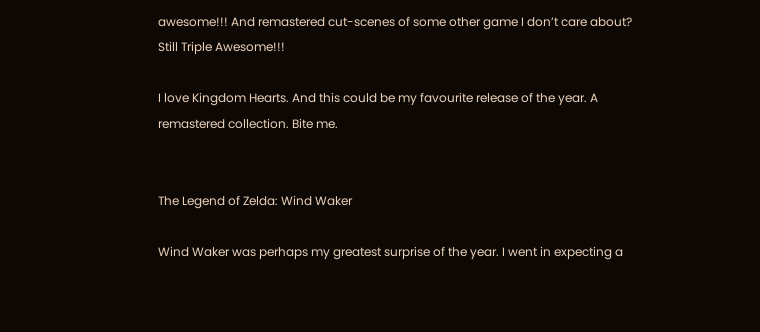awesome!!! And remastered cut-scenes of some other game I don’t care about? Still Triple Awesome!!!

I love Kingdom Hearts. And this could be my favourite release of the year. A remastered collection. Bite me.


The Legend of Zelda: Wind Waker

Wind Waker was perhaps my greatest surprise of the year. I went in expecting a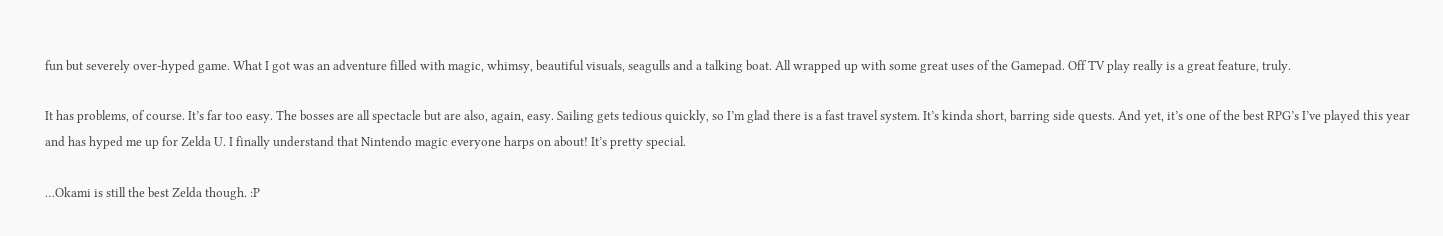fun but severely over-hyped game. What I got was an adventure filled with magic, whimsy, beautiful visuals, seagulls and a talking boat. All wrapped up with some great uses of the Gamepad. Off TV play really is a great feature, truly.

It has problems, of course. It’s far too easy. The bosses are all spectacle but are also, again, easy. Sailing gets tedious quickly, so I’m glad there is a fast travel system. It’s kinda short, barring side quests. And yet, it’s one of the best RPG’s I’ve played this year and has hyped me up for Zelda U. I finally understand that Nintendo magic everyone harps on about! It’s pretty special.

…Okami is still the best Zelda though. :P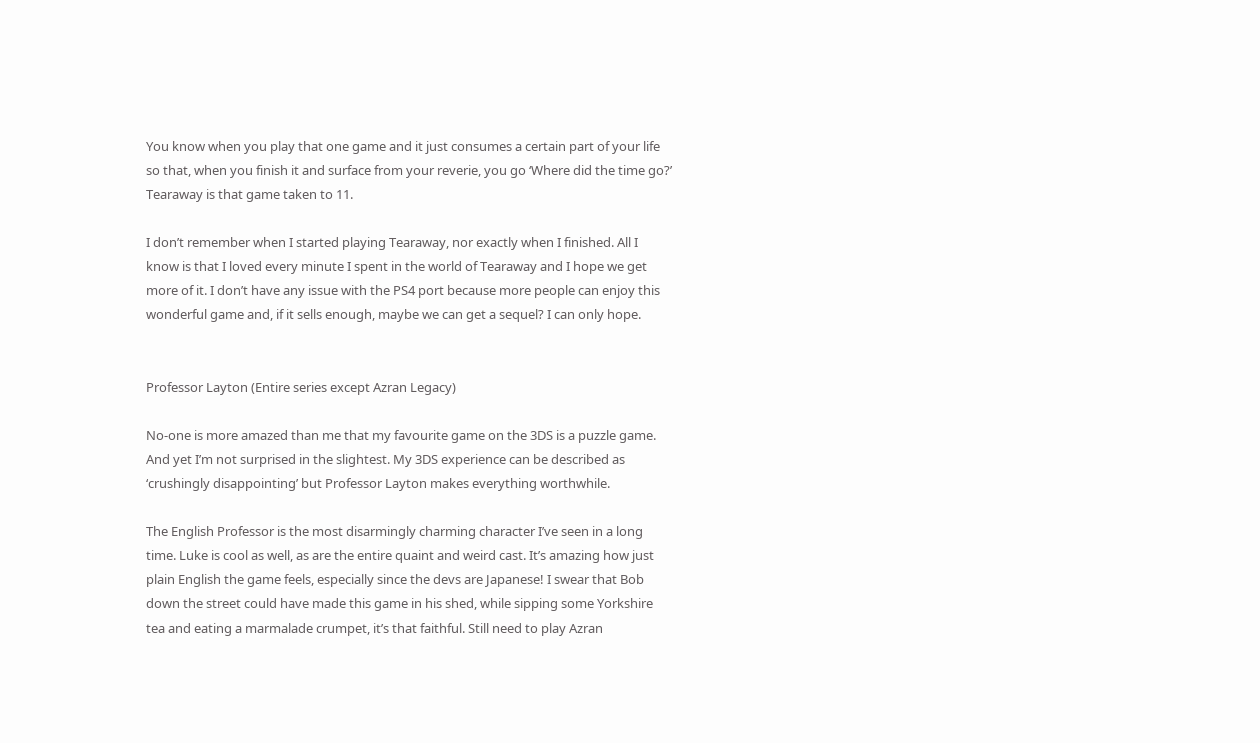You know when you play that one game and it just consumes a certain part of your life so that, when you finish it and surface from your reverie, you go ‘Where did the time go?’ Tearaway is that game taken to 11.

I don’t remember when I started playing Tearaway, nor exactly when I finished. All I know is that I loved every minute I spent in the world of Tearaway and I hope we get more of it. I don’t have any issue with the PS4 port because more people can enjoy this wonderful game and, if it sells enough, maybe we can get a sequel? I can only hope.


Professor Layton (Entire series except Azran Legacy)

No-one is more amazed than me that my favourite game on the 3DS is a puzzle game. And yet I’m not surprised in the slightest. My 3DS experience can be described as ‘crushingly disappointing’ but Professor Layton makes everything worthwhile.

The English Professor is the most disarmingly charming character I’ve seen in a long time. Luke is cool as well, as are the entire quaint and weird cast. It’s amazing how just plain English the game feels, especially since the devs are Japanese! I swear that Bob down the street could have made this game in his shed, while sipping some Yorkshire tea and eating a marmalade crumpet, it’s that faithful. Still need to play Azran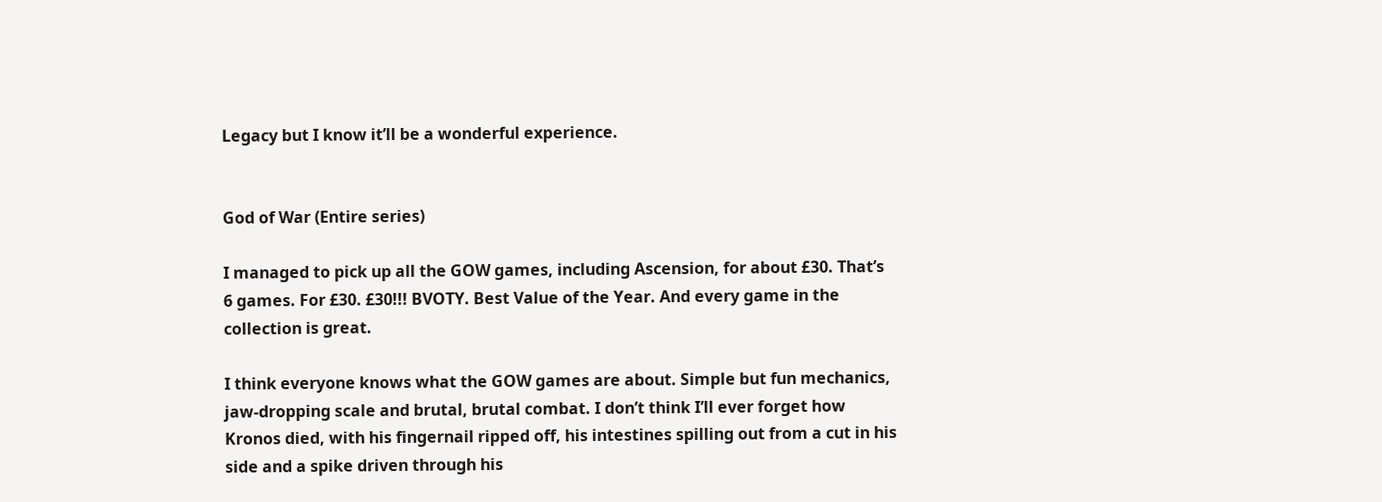Legacy but I know it’ll be a wonderful experience.


God of War (Entire series)

I managed to pick up all the GOW games, including Ascension, for about £30. That’s 6 games. For £30. £30!!! BVOTY. Best Value of the Year. And every game in the collection is great.

I think everyone knows what the GOW games are about. Simple but fun mechanics, jaw-dropping scale and brutal, brutal combat. I don’t think I’ll ever forget how Kronos died, with his fingernail ripped off, his intestines spilling out from a cut in his side and a spike driven through his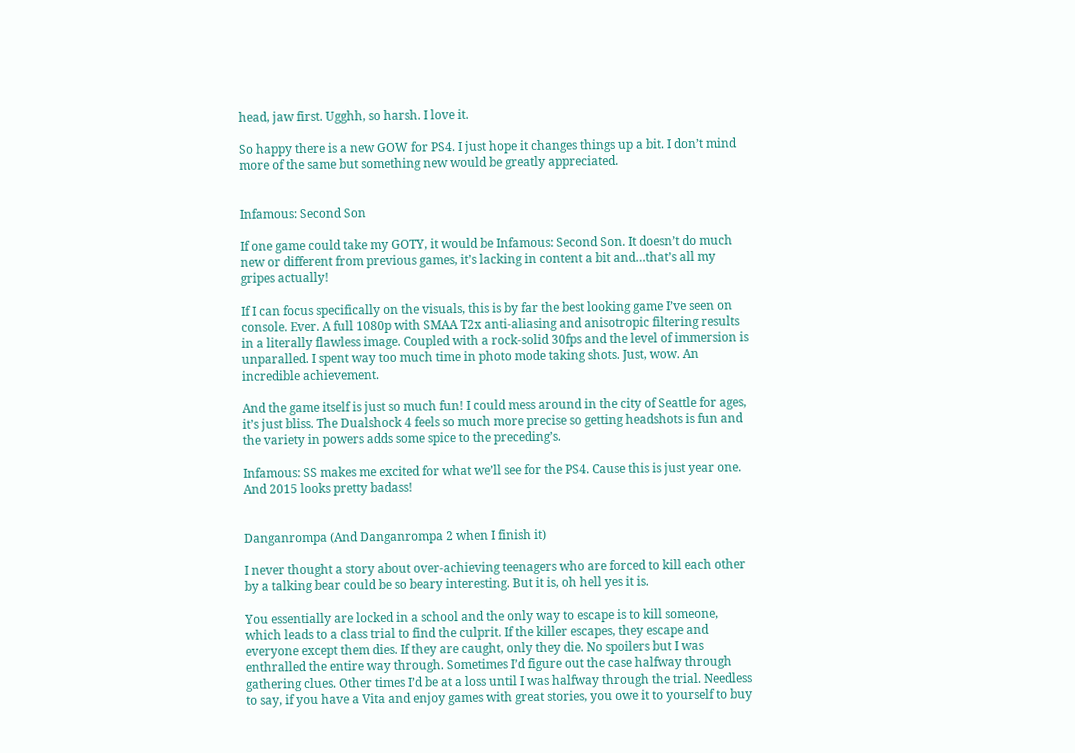head, jaw first. Ugghh, so harsh. I love it.

So happy there is a new GOW for PS4. I just hope it changes things up a bit. I don’t mind more of the same but something new would be greatly appreciated.


Infamous: Second Son

If one game could take my GOTY, it would be Infamous: Second Son. It doesn’t do much new or different from previous games, it’s lacking in content a bit and…that’s all my gripes actually!

If I can focus specifically on the visuals, this is by far the best looking game I’ve seen on console. Ever. A full 1080p with SMAA T2x anti-aliasing and anisotropic filtering results in a literally flawless image. Coupled with a rock-solid 30fps and the level of immersion is unparalled. I spent way too much time in photo mode taking shots. Just, wow. An incredible achievement.

And the game itself is just so much fun! I could mess around in the city of Seattle for ages, it’s just bliss. The Dualshock 4 feels so much more precise so getting headshots is fun and the variety in powers adds some spice to the preceding’s.

Infamous: SS makes me excited for what we’ll see for the PS4. Cause this is just year one. And 2015 looks pretty badass!


Danganrompa (And Danganrompa 2 when I finish it)

I never thought a story about over-achieving teenagers who are forced to kill each other by a talking bear could be so beary interesting. But it is, oh hell yes it is.

You essentially are locked in a school and the only way to escape is to kill someone, which leads to a class trial to find the culprit. If the killer escapes, they escape and everyone except them dies. If they are caught, only they die. No spoilers but I was enthralled the entire way through. Sometimes I’d figure out the case halfway through gathering clues. Other times I’d be at a loss until I was halfway through the trial. Needless to say, if you have a Vita and enjoy games with great stories, you owe it to yourself to buy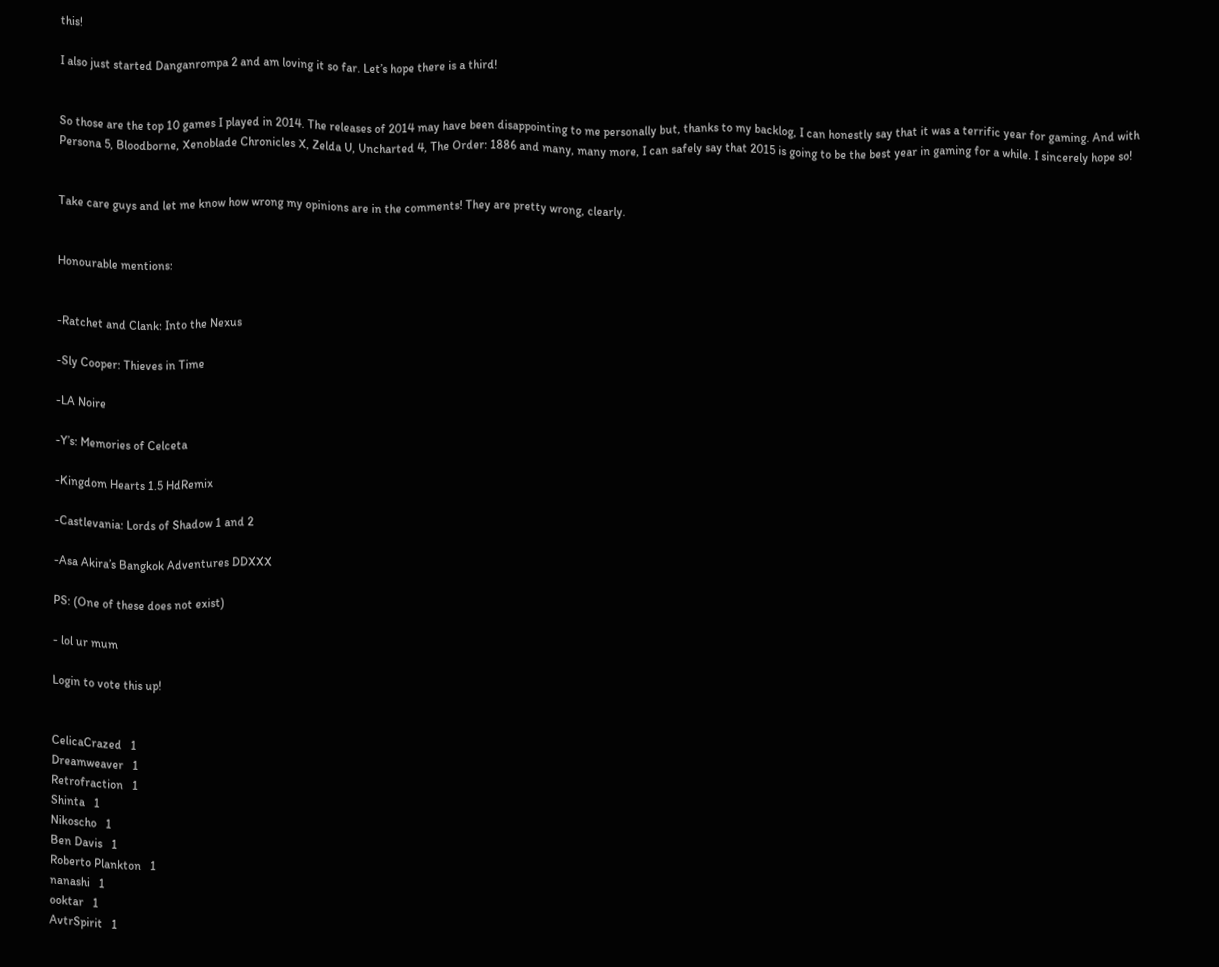this!

I also just started Danganrompa 2 and am loving it so far. Let’s hope there is a third!


So those are the top 10 games I played in 2014. The releases of 2014 may have been disappointing to me personally but, thanks to my backlog, I can honestly say that it was a terrific year for gaming. And with Persona 5, Bloodborne, Xenoblade Chronicles X, Zelda U, Uncharted 4, The Order: 1886 and many, many more, I can safely say that 2015 is going to be the best year in gaming for a while. I sincerely hope so!


Take care guys and let me know how wrong my opinions are in the comments! They are pretty wrong, clearly.


Honourable mentions:


-Ratchet and Clank: Into the Nexus

-Sly Cooper: Thieves in Time

-LA Noire

-Y’s: Memories of Celceta

-Kingdom Hearts 1.5 HdRemix

-Castlevania: Lords of Shadow 1 and 2

-Asa Akira’s Bangkok Adventures DDXXX

PS: (One of these does not exist)

- lol ur mum

Login to vote this up!


CelicaCrazed   1
Dreamweaver   1
Retrofraction   1
Shinta   1
Nikoscho   1
Ben Davis   1
Roberto Plankton   1
nanashi   1
ooktar   1
AvtrSpirit   1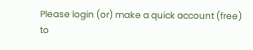Please login (or) make a quick account (free)
to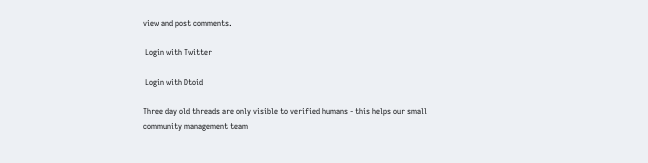view and post comments.

 Login with Twitter

 Login with Dtoid

Three day old threads are only visible to verified humans - this helps our small community management team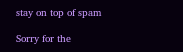stay on top of spam

Sorry for the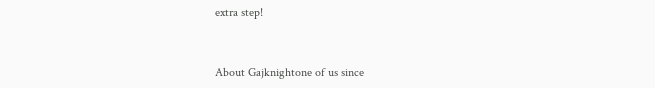extra step!


About Gajknightone of us since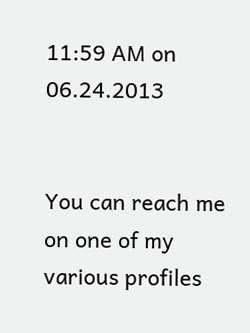11:59 AM on 06.24.2013


You can reach me on one of my various profiles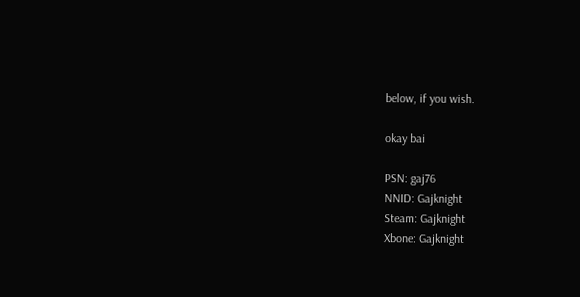below, if you wish.

okay bai

PSN: gaj76
NNID: Gajknight
Steam: Gajknight
Xbone: Gajknight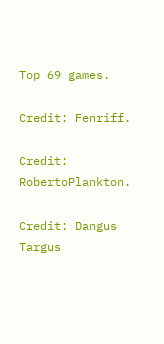Top 69 games.

Credit: Fenriff.

Credit: RobertoPlankton.

Credit: Dangus Targus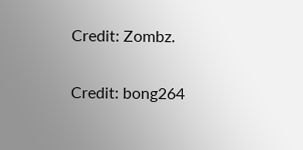Credit: Zombz.

Credit: bong264